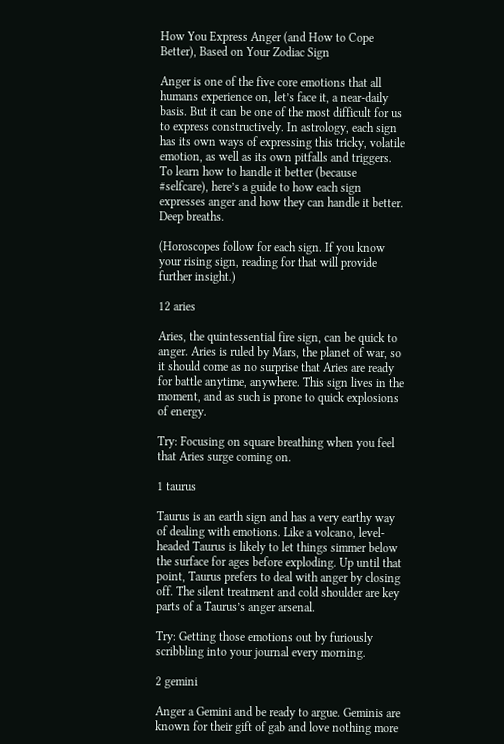How You Express Anger (and How to Cope Better), Based on Your Zodiac Sign

Anger is one of the five core emotions that all humans experience on, let’s face it, a near-daily basis. But it can be one of the most difficult for us to express constructively. In astrology, each sign has its own ways of expressing this tricky, volatile emotion, as well as its own pitfalls and triggers. To learn how to handle it better (because #selfcare), here’s a guide to how each sign expresses anger and how they can handle it better. Deep breaths.

(Horoscopes follow for each sign. If you know your rising sign, reading for that will provide further insight.)

12 aries

Aries, the quintessential fire sign, can be quick to anger. Aries is ruled by Mars, the planet of war, so it should come as no surprise that Aries are ready for battle anytime, anywhere. This sign lives in the moment, and as such is prone to quick explosions of energy.

Try: Focusing on square breathing when you feel that Aries surge coming on.

1 taurus

Taurus is an earth sign and has a very earthy way of dealing with emotions. Like a volcano, level-headed Taurus is likely to let things simmer below the surface for ages before exploding. Up until that point, Taurus prefers to deal with anger by closing off. The silent treatment and cold shoulder are key parts of a Taurus’s anger arsenal.

Try: Getting those emotions out by furiously scribbling into your journal every morning.

2 gemini

Anger a Gemini and be ready to argue. Geminis are known for their gift of gab and love nothing more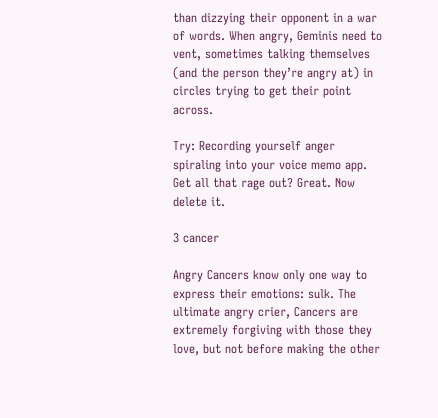than dizzying their opponent in a war of words. When angry, Geminis need to vent, sometimes talking themselves (and the person they’re angry at) in circles trying to get their point across.

Try: Recording yourself anger spiraling into your voice memo app. Get all that rage out? Great. Now delete it.

3 cancer

Angry Cancers know only one way to express their emotions: sulk. The ultimate angry crier, Cancers are extremely forgiving with those they love, but not before making the other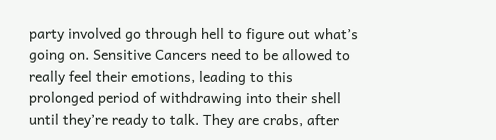party involved go through hell to figure out what’s going on. Sensitive Cancers need to be allowed to really feel their emotions, leading to this prolonged period of withdrawing into their shell until they’re ready to talk. They are crabs, after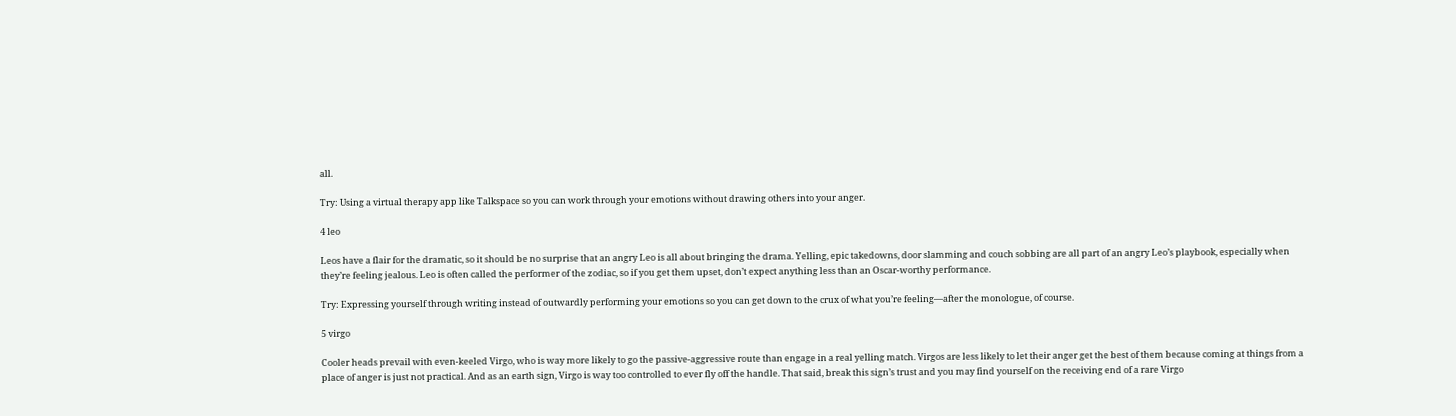all.

Try: Using a virtual therapy app like Talkspace so you can work through your emotions without drawing others into your anger.

4 leo

Leos have a flair for the dramatic, so it should be no surprise that an angry Leo is all about bringing the drama. Yelling, epic takedowns, door slamming and couch sobbing are all part of an angry Leo’s playbook, especially when they’re feeling jealous. Leo is often called the performer of the zodiac, so if you get them upset, don’t expect anything less than an Oscar-worthy performance.

Try: Expressing yourself through writing instead of outwardly performing your emotions so you can get down to the crux of what you’re feeling—after the monologue, of course.

5 virgo

Cooler heads prevail with even-keeled Virgo, who is way more likely to go the passive-aggressive route than engage in a real yelling match. Virgos are less likely to let their anger get the best of them because coming at things from a place of anger is just not practical. And as an earth sign, Virgo is way too controlled to ever fly off the handle. That said, break this sign’s trust and you may find yourself on the receiving end of a rare Virgo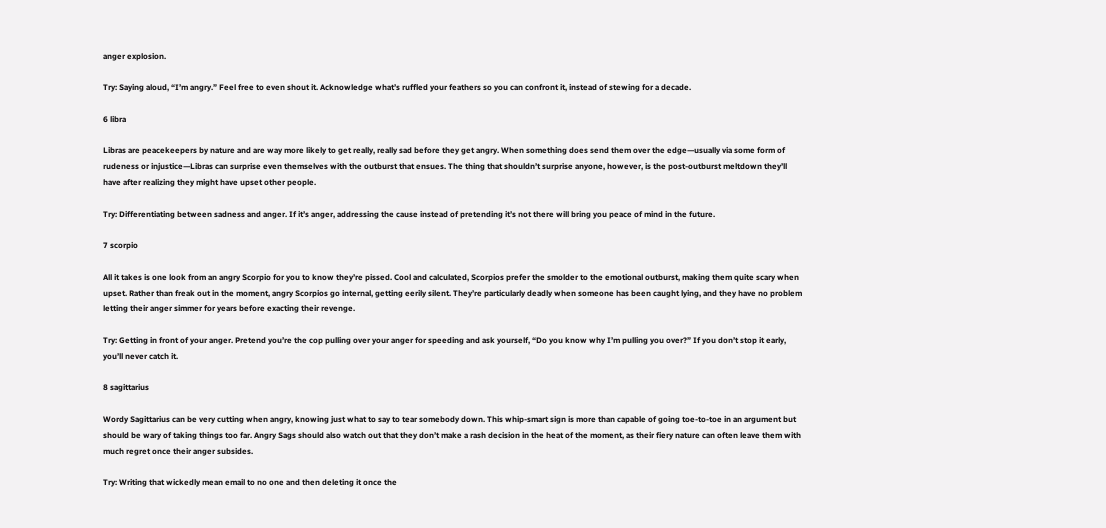anger explosion.

Try: Saying aloud, “I’m angry.” Feel free to even shout it. Acknowledge what’s ruffled your feathers so you can confront it, instead of stewing for a decade.

6 libra

Libras are peacekeepers by nature and are way more likely to get really, really sad before they get angry. When something does send them over the edge—usually via some form of rudeness or injustice—Libras can surprise even themselves with the outburst that ensues. The thing that shouldn’t surprise anyone, however, is the post-outburst meltdown they’ll have after realizing they might have upset other people.

Try: Differentiating between sadness and anger. If it’s anger, addressing the cause instead of pretending it’s not there will bring you peace of mind in the future.

7 scorpio

All it takes is one look from an angry Scorpio for you to know they’re pissed. Cool and calculated, Scorpios prefer the smolder to the emotional outburst, making them quite scary when upset. Rather than freak out in the moment, angry Scorpios go internal, getting eerily silent. They’re particularly deadly when someone has been caught lying, and they have no problem letting their anger simmer for years before exacting their revenge.

Try: Getting in front of your anger. Pretend you’re the cop pulling over your anger for speeding and ask yourself, “Do you know why I’m pulling you over?” If you don’t stop it early, you’ll never catch it.

8 sagittarius

Wordy Sagittarius can be very cutting when angry, knowing just what to say to tear somebody down. This whip-smart sign is more than capable of going toe-to-toe in an argument but should be wary of taking things too far. Angry Sags should also watch out that they don’t make a rash decision in the heat of the moment, as their fiery nature can often leave them with much regret once their anger subsides.

Try: Writing that wickedly mean email to no one and then deleting it once the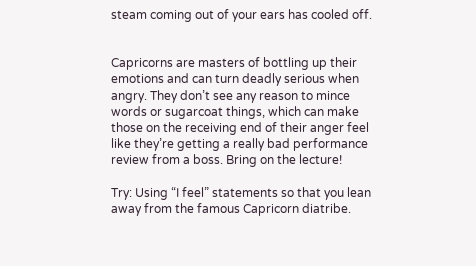steam coming out of your ears has cooled off.


Capricorns are masters of bottling up their emotions and can turn deadly serious when angry. They don’t see any reason to mince words or sugarcoat things, which can make those on the receiving end of their anger feel like they’re getting a really bad performance review from a boss. Bring on the lecture!

Try: Using “I feel” statements so that you lean away from the famous Capricorn diatribe.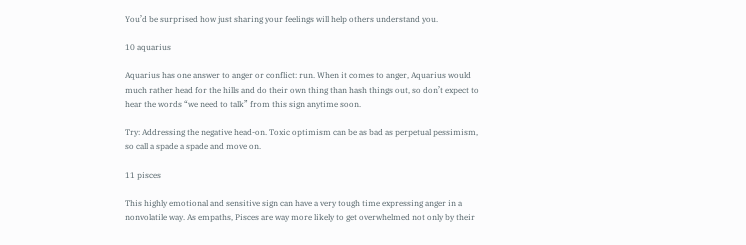You’d be surprised how just sharing your feelings will help others understand you.

10 aquarius

Aquarius has one answer to anger or conflict: run. When it comes to anger, Aquarius would much rather head for the hills and do their own thing than hash things out, so don’t expect to hear the words “we need to talk” from this sign anytime soon.

Try: Addressing the negative head-on. Toxic optimism can be as bad as perpetual pessimism, so call a spade a spade and move on.

11 pisces

This highly emotional and sensitive sign can have a very tough time expressing anger in a nonvolatile way. As empaths, Pisces are way more likely to get overwhelmed not only by their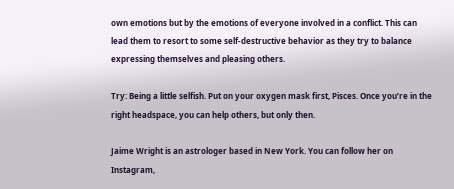own emotions but by the emotions of everyone involved in a conflict. This can lead them to resort to some self-destructive behavior as they try to balance expressing themselves and pleasing others.

Try: Being a little selfish. Put on your oxygen mask first, Pisces. Once you’re in the right headspace, you can help others, but only then.

Jaime Wright is an astrologer based in New York. You can follow her on Instagram,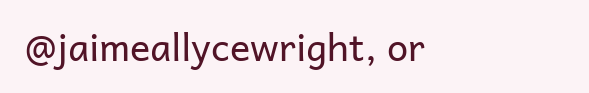@jaimeallycewright, or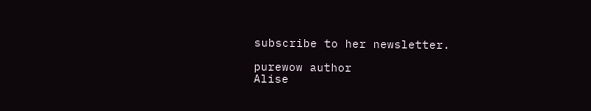subscribe to her newsletter.

purewow author
Alise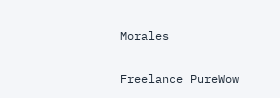Morales

Freelance PureWow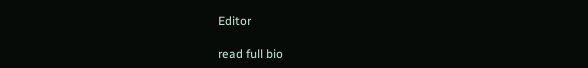Editor

read full bio